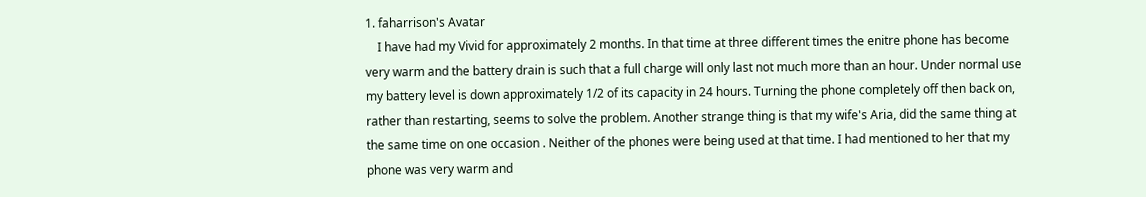1. faharrison's Avatar
    I have had my Vivid for approximately 2 months. In that time at three different times the enitre phone has become very warm and the battery drain is such that a full charge will only last not much more than an hour. Under normal use my battery level is down approximately 1/2 of its capacity in 24 hours. Turning the phone completely off then back on, rather than restarting, seems to solve the problem. Another strange thing is that my wife's Aria, did the same thing at the same time on one occasion . Neither of the phones were being used at that time. I had mentioned to her that my phone was very warm and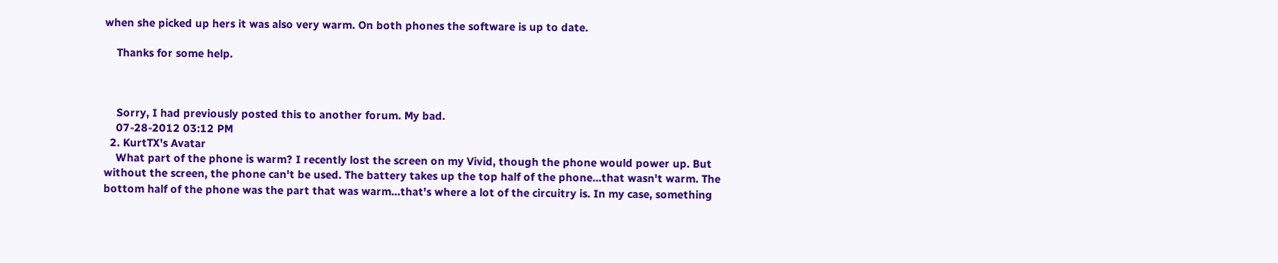when she picked up hers it was also very warm. On both phones the software is up to date.

    Thanks for some help.



    Sorry, I had previously posted this to another forum. My bad.
    07-28-2012 03:12 PM
  2. KurtTX's Avatar
    What part of the phone is warm? I recently lost the screen on my Vivid, though the phone would power up. But without the screen, the phone can't be used. The battery takes up the top half of the phone...that wasn't warm. The bottom half of the phone was the part that was warm...that's where a lot of the circuitry is. In my case, something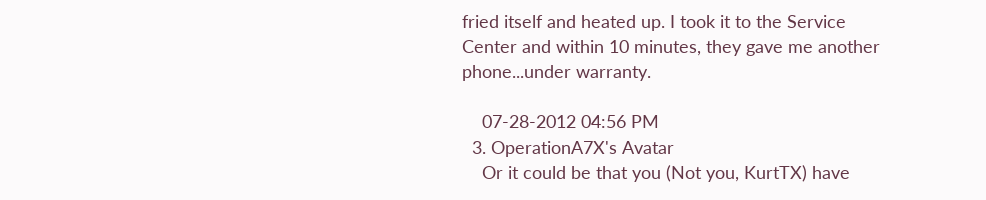fried itself and heated up. I took it to the Service Center and within 10 minutes, they gave me another phone...under warranty.

    07-28-2012 04:56 PM
  3. OperationA7X's Avatar
    Or it could be that you (Not you, KurtTX) have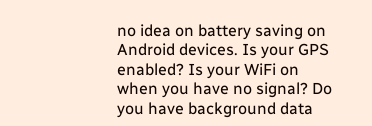no idea on battery saving on Android devices. Is your GPS enabled? Is your WiFi on when you have no signal? Do you have background data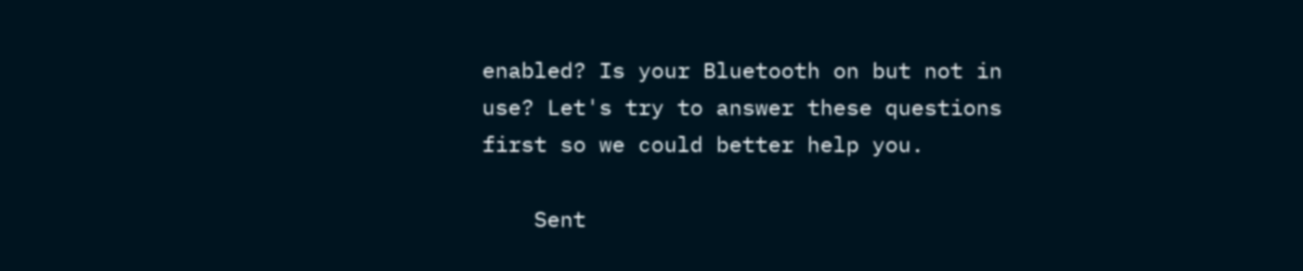enabled? Is your Bluetooth on but not in use? Let's try to answer these questions first so we could better help you.

    Sent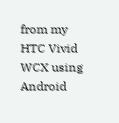from my HTC Vivid WCX using Android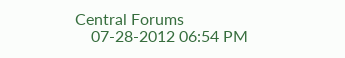Central Forums
    07-28-2012 06:54 PM